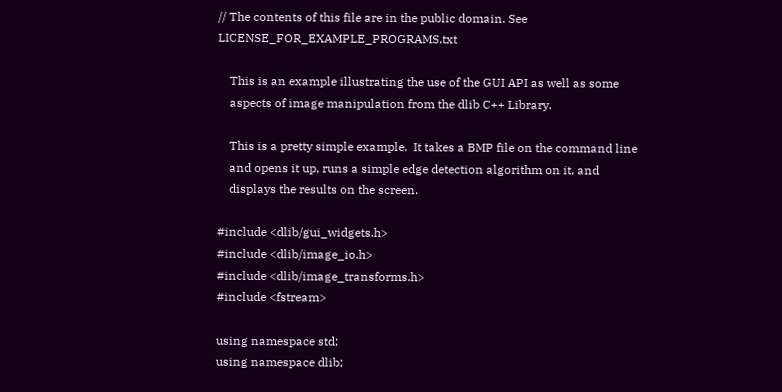// The contents of this file are in the public domain. See LICENSE_FOR_EXAMPLE_PROGRAMS.txt

    This is an example illustrating the use of the GUI API as well as some
    aspects of image manipulation from the dlib C++ Library.

    This is a pretty simple example.  It takes a BMP file on the command line
    and opens it up, runs a simple edge detection algorithm on it, and
    displays the results on the screen.

#include <dlib/gui_widgets.h>
#include <dlib/image_io.h>
#include <dlib/image_transforms.h>
#include <fstream>

using namespace std;
using namespace dlib;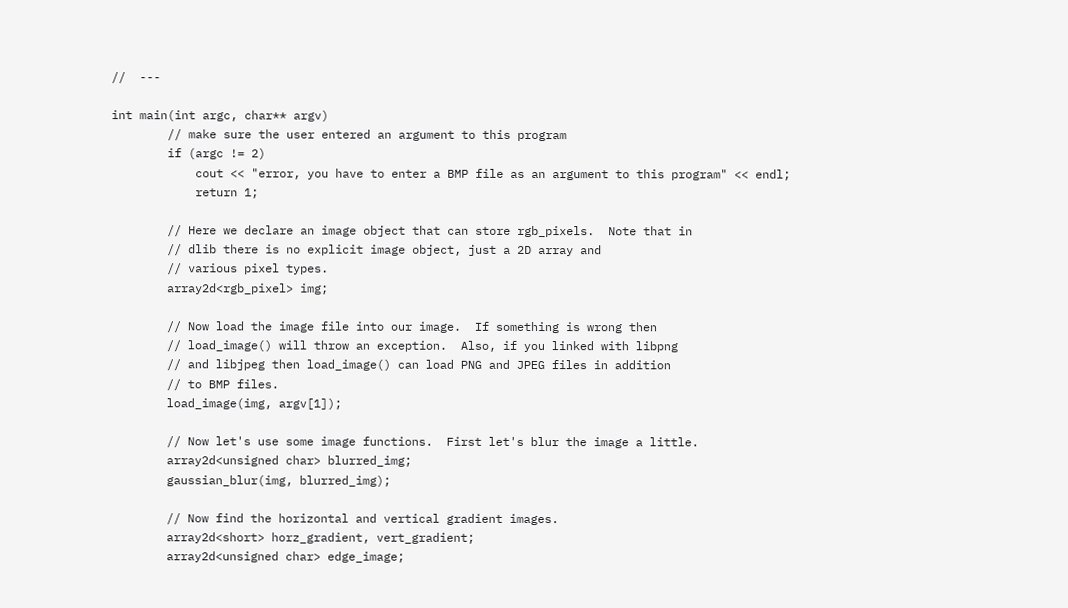//  ---

int main(int argc, char** argv)
        // make sure the user entered an argument to this program
        if (argc != 2)
            cout << "error, you have to enter a BMP file as an argument to this program" << endl;
            return 1;

        // Here we declare an image object that can store rgb_pixels.  Note that in
        // dlib there is no explicit image object, just a 2D array and
        // various pixel types.
        array2d<rgb_pixel> img;

        // Now load the image file into our image.  If something is wrong then
        // load_image() will throw an exception.  Also, if you linked with libpng
        // and libjpeg then load_image() can load PNG and JPEG files in addition
        // to BMP files.
        load_image(img, argv[1]);

        // Now let's use some image functions.  First let's blur the image a little.
        array2d<unsigned char> blurred_img;
        gaussian_blur(img, blurred_img);

        // Now find the horizontal and vertical gradient images.
        array2d<short> horz_gradient, vert_gradient;
        array2d<unsigned char> edge_image;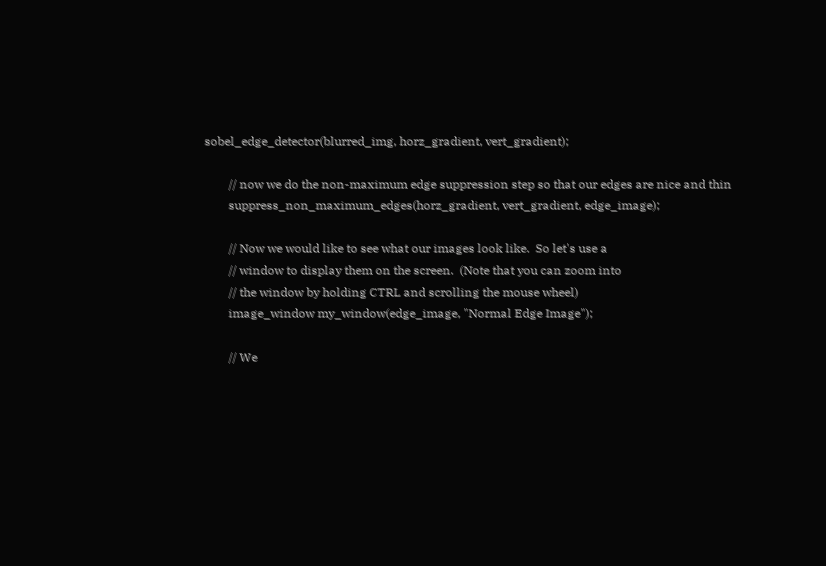sobel_edge_detector(blurred_img, horz_gradient, vert_gradient);

        // now we do the non-maximum edge suppression step so that our edges are nice and thin
        suppress_non_maximum_edges(horz_gradient, vert_gradient, edge_image);

        // Now we would like to see what our images look like.  So let's use a
        // window to display them on the screen.  (Note that you can zoom into
        // the window by holding CTRL and scrolling the mouse wheel)
        image_window my_window(edge_image, "Normal Edge Image");

        // We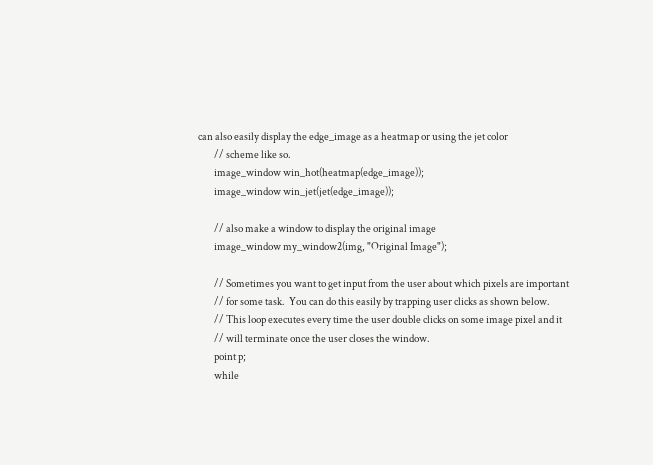can also easily display the edge_image as a heatmap or using the jet color
        // scheme like so.
        image_window win_hot(heatmap(edge_image));
        image_window win_jet(jet(edge_image));

        // also make a window to display the original image
        image_window my_window2(img, "Original Image");

        // Sometimes you want to get input from the user about which pixels are important
        // for some task.  You can do this easily by trapping user clicks as shown below.
        // This loop executes every time the user double clicks on some image pixel and it
        // will terminate once the user closes the window.
        point p;
        while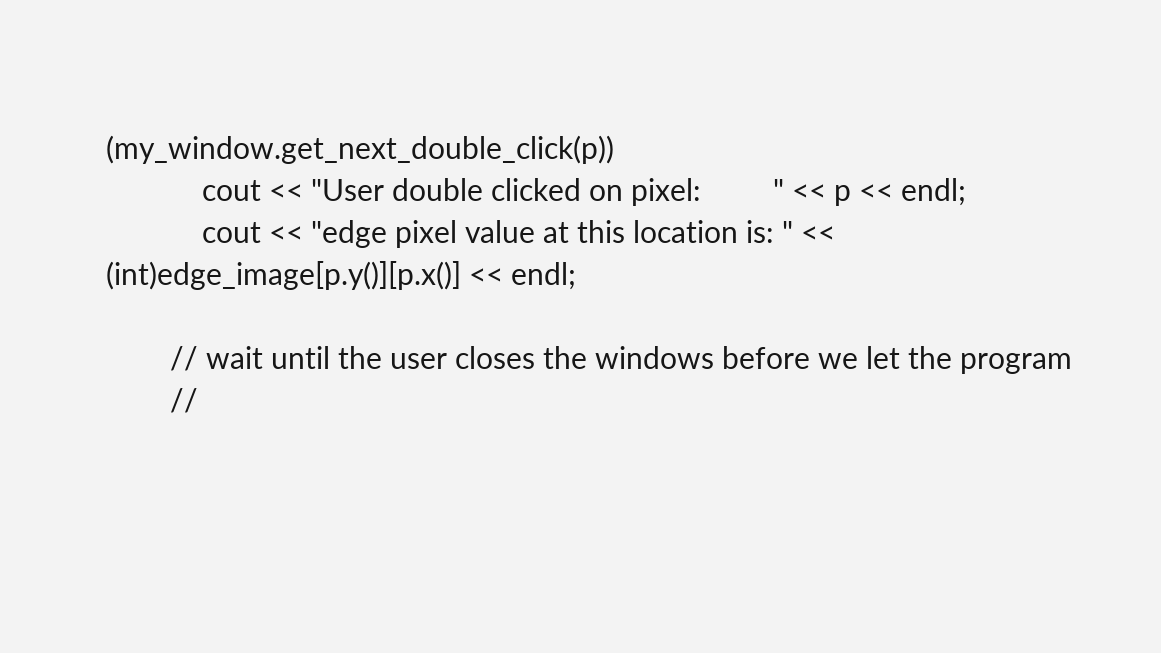(my_window.get_next_double_click(p))
            cout << "User double clicked on pixel:         " << p << endl;
            cout << "edge pixel value at this location is: " << (int)edge_image[p.y()][p.x()] << endl;

        // wait until the user closes the windows before we let the program
        //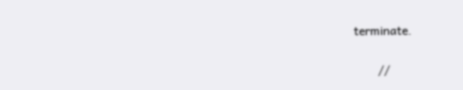terminate.

        //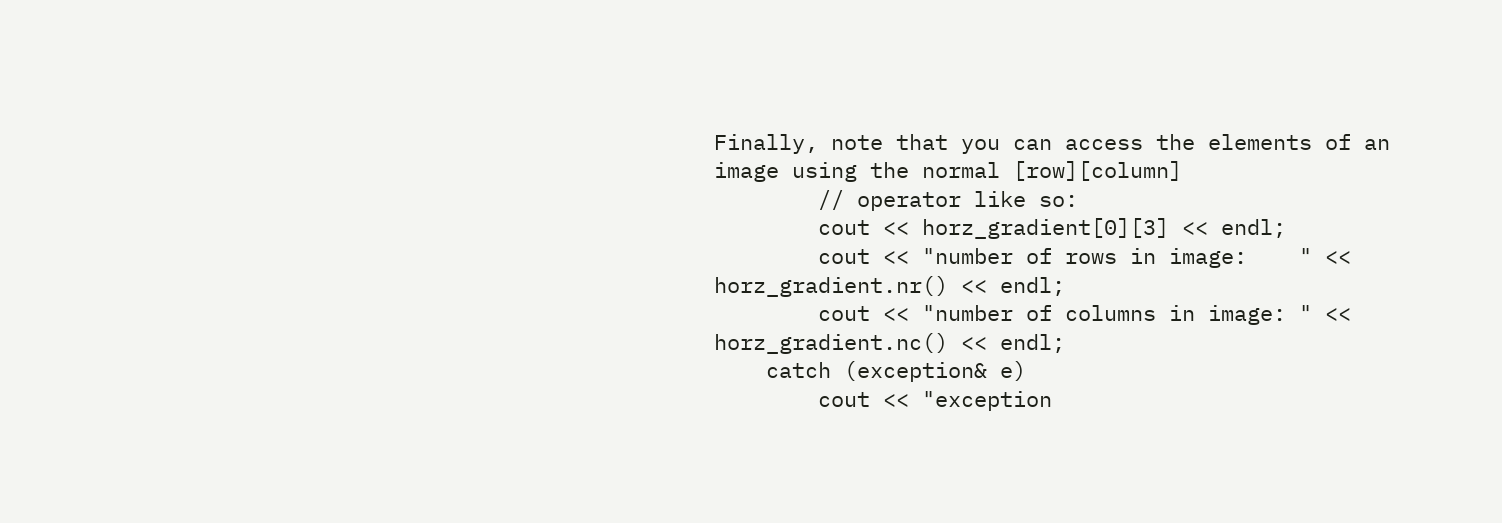Finally, note that you can access the elements of an image using the normal [row][column]
        // operator like so:
        cout << horz_gradient[0][3] << endl;
        cout << "number of rows in image:    " << horz_gradient.nr() << endl;
        cout << "number of columns in image: " << horz_gradient.nc() << endl;
    catch (exception& e)
        cout << "exception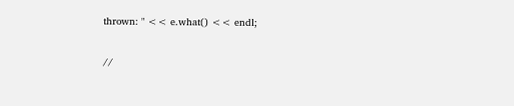thrown: " << e.what() << endl;

//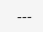---